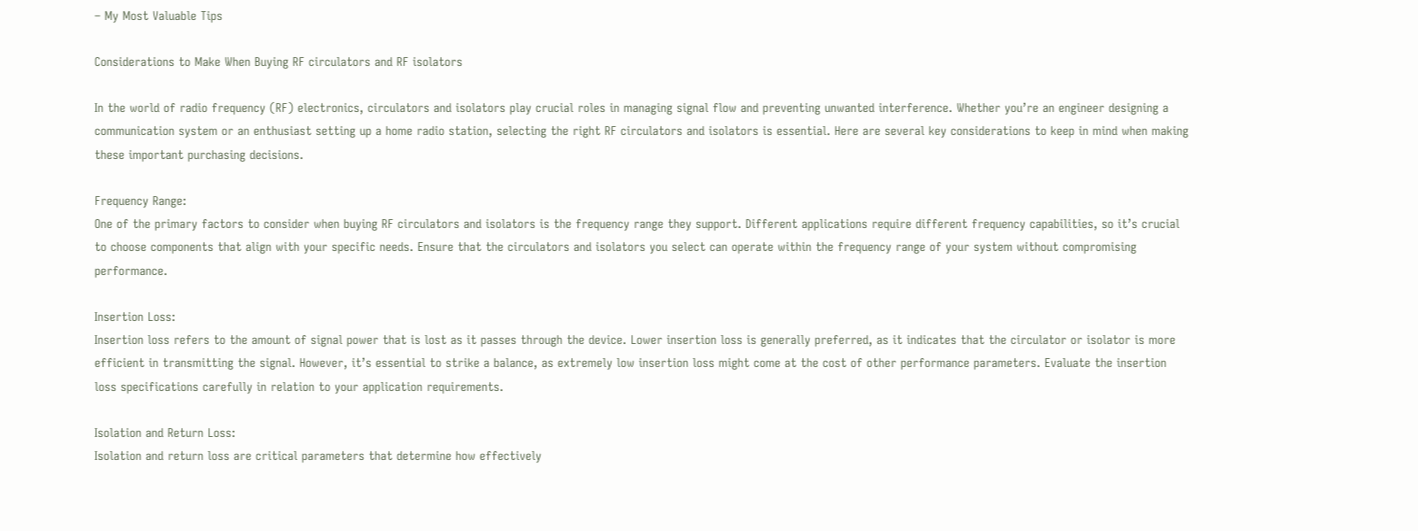– My Most Valuable Tips

Considerations to Make When Buying RF circulators and RF isolators

In the world of radio frequency (RF) electronics, circulators and isolators play crucial roles in managing signal flow and preventing unwanted interference. Whether you’re an engineer designing a communication system or an enthusiast setting up a home radio station, selecting the right RF circulators and isolators is essential. Here are several key considerations to keep in mind when making these important purchasing decisions.

Frequency Range:
One of the primary factors to consider when buying RF circulators and isolators is the frequency range they support. Different applications require different frequency capabilities, so it’s crucial to choose components that align with your specific needs. Ensure that the circulators and isolators you select can operate within the frequency range of your system without compromising performance.

Insertion Loss:
Insertion loss refers to the amount of signal power that is lost as it passes through the device. Lower insertion loss is generally preferred, as it indicates that the circulator or isolator is more efficient in transmitting the signal. However, it’s essential to strike a balance, as extremely low insertion loss might come at the cost of other performance parameters. Evaluate the insertion loss specifications carefully in relation to your application requirements.

Isolation and Return Loss:
Isolation and return loss are critical parameters that determine how effectively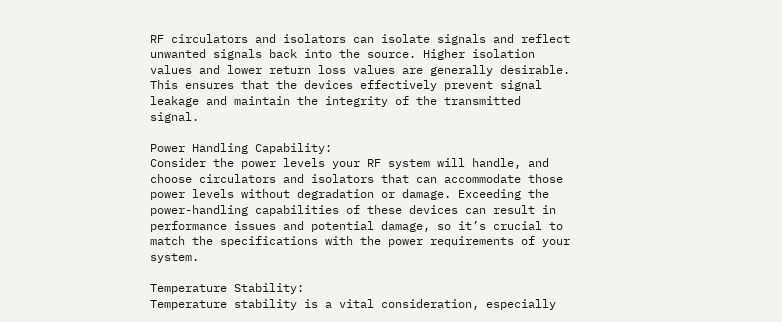RF circulators and isolators can isolate signals and reflect unwanted signals back into the source. Higher isolation values and lower return loss values are generally desirable. This ensures that the devices effectively prevent signal leakage and maintain the integrity of the transmitted signal.

Power Handling Capability:
Consider the power levels your RF system will handle, and choose circulators and isolators that can accommodate those power levels without degradation or damage. Exceeding the power-handling capabilities of these devices can result in performance issues and potential damage, so it’s crucial to match the specifications with the power requirements of your system.

Temperature Stability:
Temperature stability is a vital consideration, especially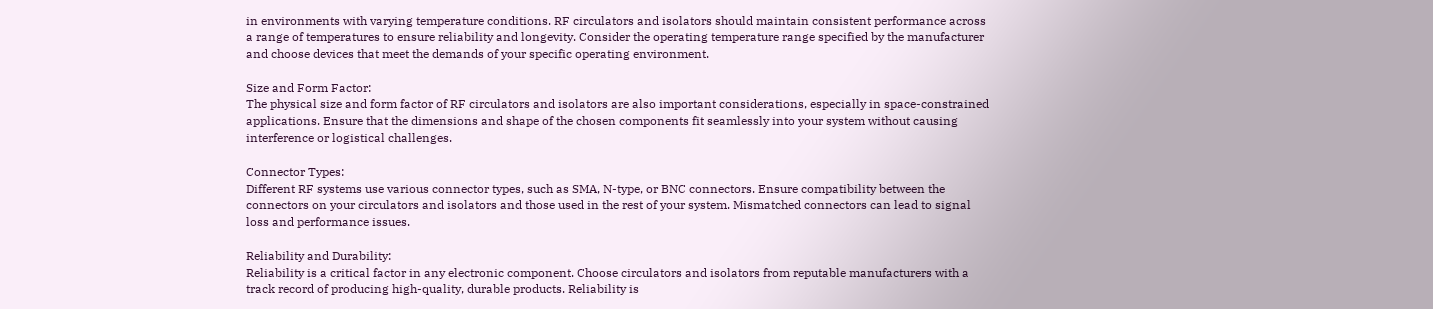in environments with varying temperature conditions. RF circulators and isolators should maintain consistent performance across a range of temperatures to ensure reliability and longevity. Consider the operating temperature range specified by the manufacturer and choose devices that meet the demands of your specific operating environment.

Size and Form Factor:
The physical size and form factor of RF circulators and isolators are also important considerations, especially in space-constrained applications. Ensure that the dimensions and shape of the chosen components fit seamlessly into your system without causing interference or logistical challenges.

Connector Types:
Different RF systems use various connector types, such as SMA, N-type, or BNC connectors. Ensure compatibility between the connectors on your circulators and isolators and those used in the rest of your system. Mismatched connectors can lead to signal loss and performance issues.

Reliability and Durability:
Reliability is a critical factor in any electronic component. Choose circulators and isolators from reputable manufacturers with a track record of producing high-quality, durable products. Reliability is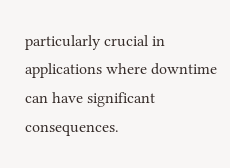particularly crucial in applications where downtime can have significant consequences.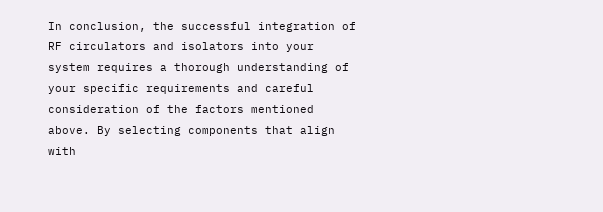In conclusion, the successful integration of RF circulators and isolators into your system requires a thorough understanding of your specific requirements and careful consideration of the factors mentioned above. By selecting components that align with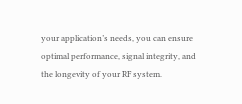your application’s needs, you can ensure optimal performance, signal integrity, and the longevity of your RF system.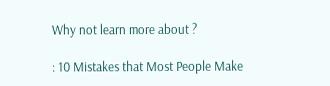Why not learn more about ?

: 10 Mistakes that Most People Make